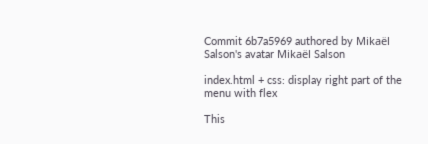Commit 6b7a5969 authored by Mikaël Salson's avatar Mikaël Salson

index.html + css: display right part of the menu with flex

This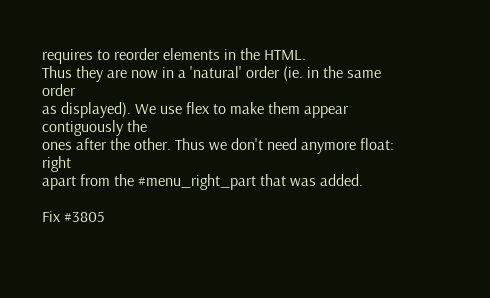requires to reorder elements in the HTML.
Thus they are now in a 'natural' order (ie. in the same order
as displayed). We use flex to make them appear contiguously the
ones after the other. Thus we don't need anymore float: right
apart from the #menu_right_part that was added.

Fix #3805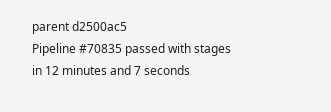parent d2500ac5
Pipeline #70835 passed with stages
in 12 minutes and 7 seconds